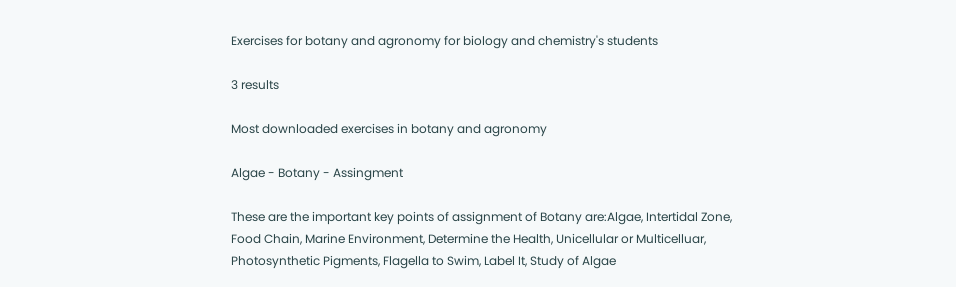Exercises for botany and agronomy for biology and chemistry's students

3 results

Most downloaded exercises in botany and agronomy

Algae - Botany - Assingment

These are the important key points of assignment of Botany are:Algae, Intertidal Zone, Food Chain, Marine Environment, Determine the Health, Unicellular or Multicelluar, Photosynthetic Pigments, Flagella to Swim, Label It, Study of Algae